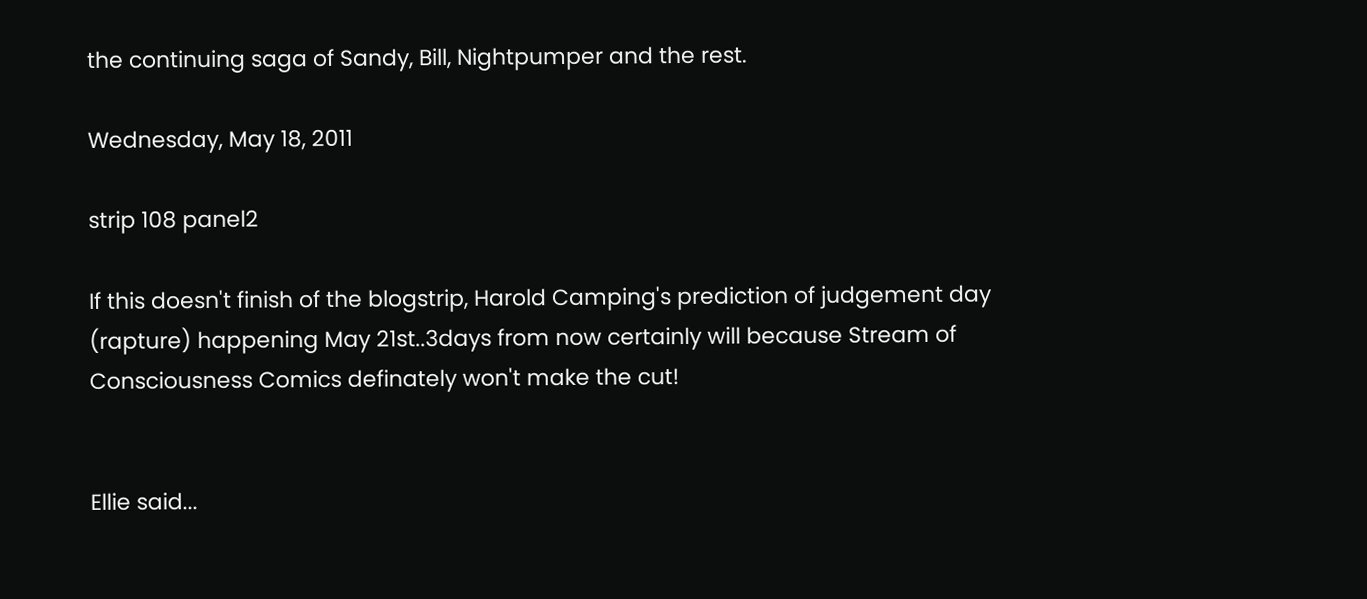the continuing saga of Sandy, Bill, Nightpumper and the rest.

Wednesday, May 18, 2011

strip 108 panel2

If this doesn't finish of the blogstrip, Harold Camping's prediction of judgement day (rapture) happening May 21st..3days from now certainly will because Stream of Consciousness Comics definately won't make the cut!


Ellie said...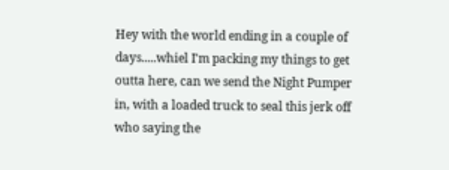Hey with the world ending in a couple of days.....whiel I'm packing my things to get outta here, can we send the Night Pumper in, with a loaded truck to seal this jerk off who saying the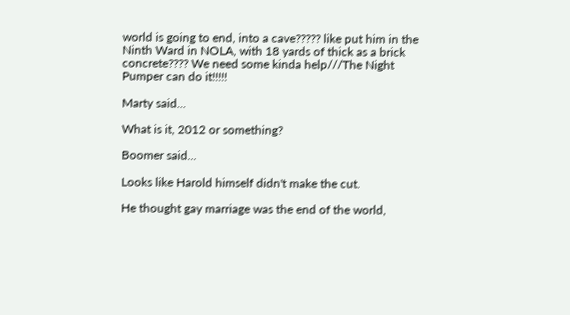world is going to end, into a cave????? like put him in the Ninth Ward in NOLA, with 18 yards of thick as a brick concrete???? We need some kinda help///The Night Pumper can do it!!!!!

Marty said...

What is it, 2012 or something?

Boomer said...

Looks like Harold himself didn't make the cut.

He thought gay marriage was the end of the world,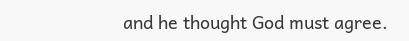and he thought God must agree.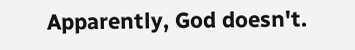Apparently, God doesn't.